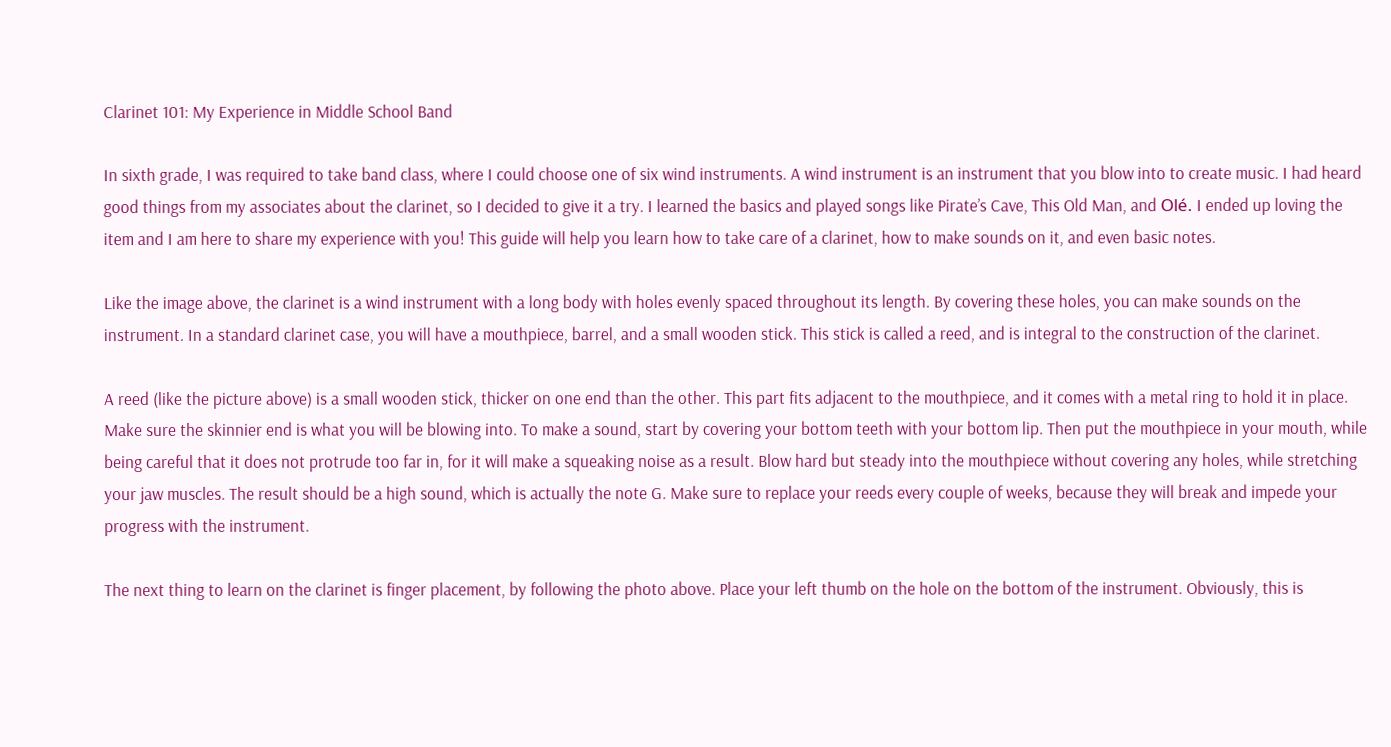Clarinet 101: My Experience in Middle School Band

In sixth grade, I was required to take band class, where I could choose one of six wind instruments. A wind instrument is an instrument that you blow into to create music. I had heard good things from my associates about the clarinet, so I decided to give it a try. I learned the basics and played songs like Pirate’s Cave, This Old Man, and Olé. I ended up loving the item and I am here to share my experience with you! This guide will help you learn how to take care of a clarinet, how to make sounds on it, and even basic notes.

Like the image above, the clarinet is a wind instrument with a long body with holes evenly spaced throughout its length. By covering these holes, you can make sounds on the instrument. In a standard clarinet case, you will have a mouthpiece, barrel, and a small wooden stick. This stick is called a reed, and is integral to the construction of the clarinet.

A reed (like the picture above) is a small wooden stick, thicker on one end than the other. This part fits adjacent to the mouthpiece, and it comes with a metal ring to hold it in place. Make sure the skinnier end is what you will be blowing into. To make a sound, start by covering your bottom teeth with your bottom lip. Then put the mouthpiece in your mouth, while being careful that it does not protrude too far in, for it will make a squeaking noise as a result. Blow hard but steady into the mouthpiece without covering any holes, while stretching your jaw muscles. The result should be a high sound, which is actually the note G. Make sure to replace your reeds every couple of weeks, because they will break and impede your progress with the instrument.

The next thing to learn on the clarinet is finger placement, by following the photo above. Place your left thumb on the hole on the bottom of the instrument. Obviously, this is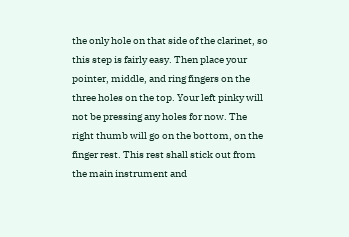the only hole on that side of the clarinet, so this step is fairly easy. Then place your pointer, middle, and ring fingers on the three holes on the top. Your left pinky will not be pressing any holes for now. The right thumb will go on the bottom, on the finger rest. This rest shall stick out from the main instrument and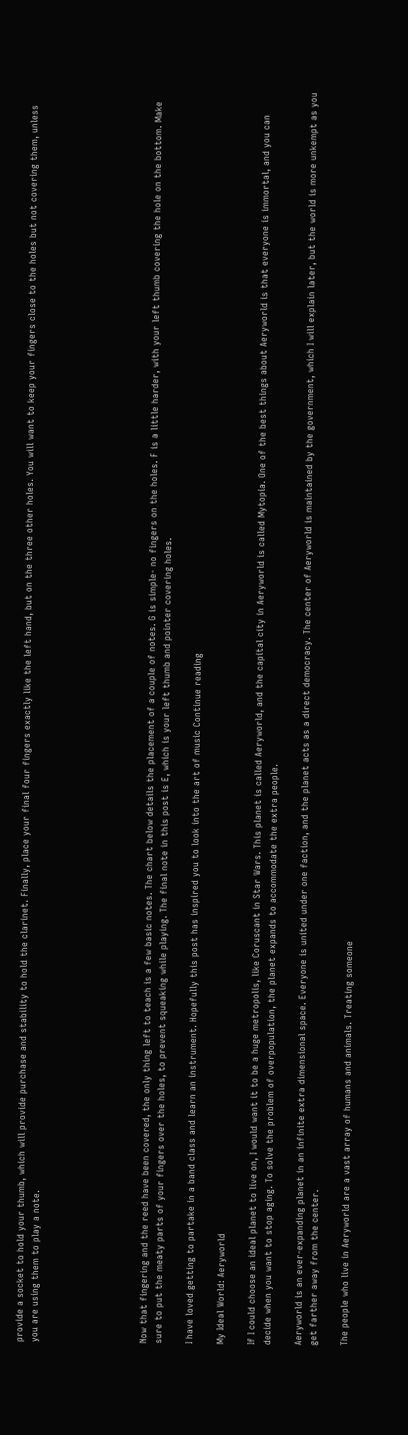provide a socket to hold your thumb, which will provide purchase and stability to hold the clarinet. Finally, place your final four fingers exactly like the left hand, but on the three other holes. You will want to keep your fingers close to the holes but not covering them, unless you are using them to play a note.






Now that fingering and the reed have been covered, the only thing left to teach is a few basic notes. The chart below details the placement of a couple of notes. G is simple- no fingers on the holes. F is a little harder, with your left thumb covering the hole on the bottom. Make sure to put the meaty parts of your fingers over the holes, to prevent squeaking while playing. The final note in this post is E, which is your left thumb and pointer covering holes.

I have loved getting to partake in a band class and learn an instrument. Hopefully this post has inspired you to look into the art of music Continue reading

My Ideal World: Aeryworld

If I could choose an ideal planet to live on, I would want it to be a huge metropolis, like Coruscant in Star Wars. This planet is called Aeryworld, and the capital city in Aeryworld is called Mytopia. One of the best things about Aeryworld is that everyone is immortal, and you can decide when you want to stop aging. To solve the problem of overpopulation, the planet expands to accommodate the extra people.

Aeryworld is an ever-expanding planet in an infinite extra dimensional space. Everyone is united under one faction, and the planet acts as a direct democracy. The center of Aeryworld is maintained by the government, which I will explain later, but the world is more unkempt as you get farther away from the center.

The people who live in Aeryworld are a vast array of humans and animals. Treating someone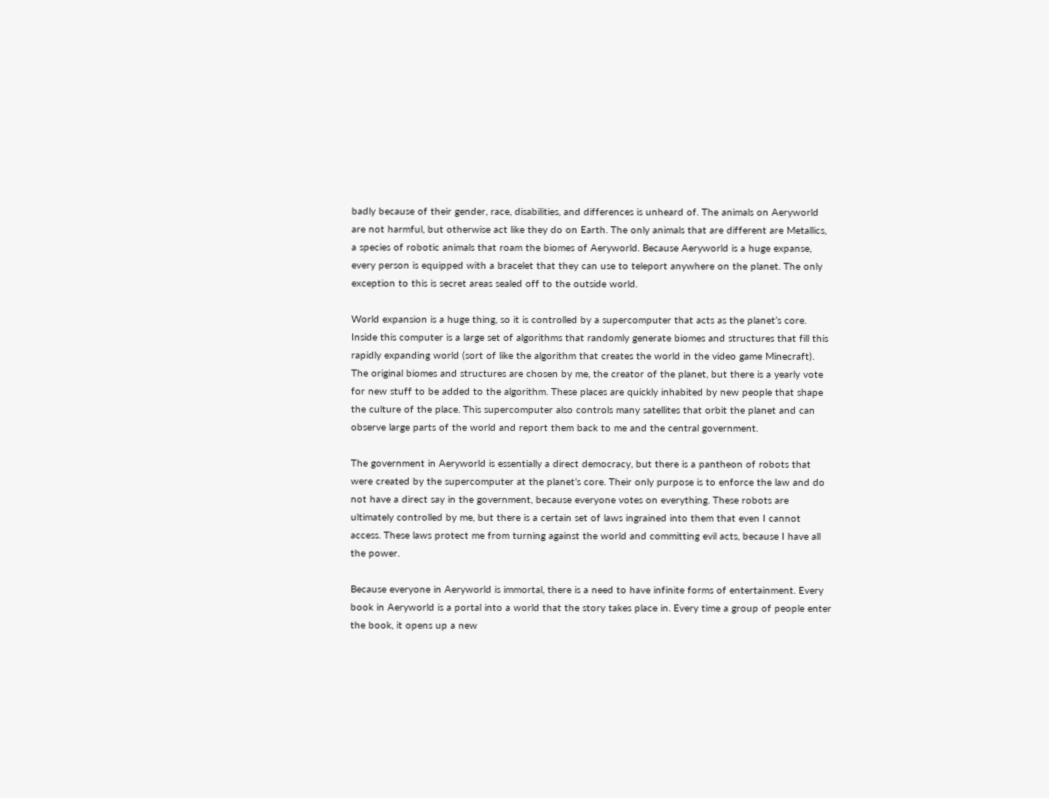badly because of their gender, race, disabilities, and differences is unheard of. The animals on Aeryworld are not harmful, but otherwise act like they do on Earth. The only animals that are different are Metallics, a species of robotic animals that roam the biomes of Aeryworld. Because Aeryworld is a huge expanse, every person is equipped with a bracelet that they can use to teleport anywhere on the planet. The only exception to this is secret areas sealed off to the outside world.

World expansion is a huge thing, so it is controlled by a supercomputer that acts as the planet’s core. Inside this computer is a large set of algorithms that randomly generate biomes and structures that fill this rapidly expanding world (sort of like the algorithm that creates the world in the video game Minecraft). The original biomes and structures are chosen by me, the creator of the planet, but there is a yearly vote for new stuff to be added to the algorithm. These places are quickly inhabited by new people that shape the culture of the place. This supercomputer also controls many satellites that orbit the planet and can observe large parts of the world and report them back to me and the central government.

The government in Aeryworld is essentially a direct democracy, but there is a pantheon of robots that were created by the supercomputer at the planet’s core. Their only purpose is to enforce the law and do not have a direct say in the government, because everyone votes on everything. These robots are ultimately controlled by me, but there is a certain set of laws ingrained into them that even I cannot access. These laws protect me from turning against the world and committing evil acts, because I have all the power.

Because everyone in Aeryworld is immortal, there is a need to have infinite forms of entertainment. Every book in Aeryworld is a portal into a world that the story takes place in. Every time a group of people enter the book, it opens up a new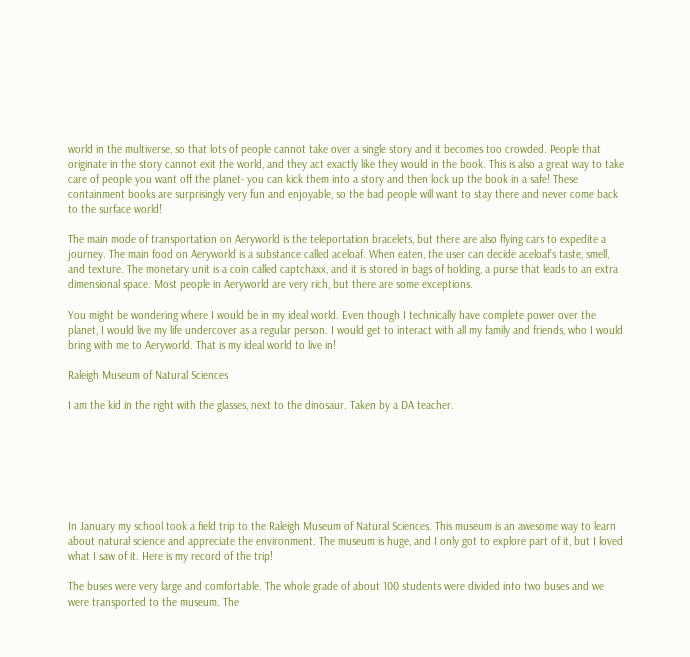world in the multiverse, so that lots of people cannot take over a single story and it becomes too crowded. People that originate in the story cannot exit the world, and they act exactly like they would in the book. This is also a great way to take care of people you want off the planet- you can kick them into a story and then lock up the book in a safe! These containment books are surprisingly very fun and enjoyable, so the bad people will want to stay there and never come back to the surface world!

The main mode of transportation on Aeryworld is the teleportation bracelets, but there are also flying cars to expedite a journey. The main food on Aeryworld is a substance called aceloaf. When eaten, the user can decide aceloaf’s taste, smell, and texture. The monetary unit is a coin called captchaxx, and it is stored in bags of holding, a purse that leads to an extra dimensional space. Most people in Aeryworld are very rich, but there are some exceptions.

You might be wondering where I would be in my ideal world. Even though I technically have complete power over the planet, I would live my life undercover as a regular person. I would get to interact with all my family and friends, who I would bring with me to Aeryworld. That is my ideal world to live in!

Raleigh Museum of Natural Sciences

I am the kid in the right with the glasses, next to the dinosaur. Taken by a DA teacher.







In January my school took a field trip to the Raleigh Museum of Natural Sciences. This museum is an awesome way to learn about natural science and appreciate the environment. The museum is huge, and I only got to explore part of it, but I loved what I saw of it. Here is my record of the trip!

The buses were very large and comfortable. The whole grade of about 100 students were divided into two buses and we were transported to the museum. The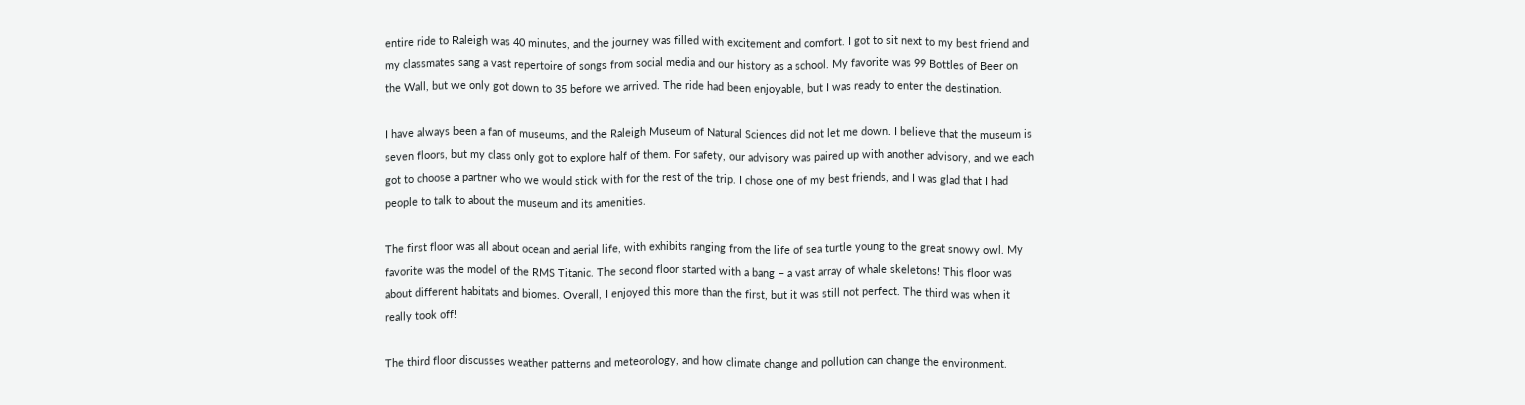entire ride to Raleigh was 40 minutes, and the journey was filled with excitement and comfort. I got to sit next to my best friend and my classmates sang a vast repertoire of songs from social media and our history as a school. My favorite was 99 Bottles of Beer on the Wall, but we only got down to 35 before we arrived. The ride had been enjoyable, but I was ready to enter the destination.

I have always been a fan of museums, and the Raleigh Museum of Natural Sciences did not let me down. I believe that the museum is seven floors, but my class only got to explore half of them. For safety, our advisory was paired up with another advisory, and we each got to choose a partner who we would stick with for the rest of the trip. I chose one of my best friends, and I was glad that I had people to talk to about the museum and its amenities.

The first floor was all about ocean and aerial life, with exhibits ranging from the life of sea turtle young to the great snowy owl. My favorite was the model of the RMS Titanic. The second floor started with a bang – a vast array of whale skeletons! This floor was about different habitats and biomes. Overall, I enjoyed this more than the first, but it was still not perfect. The third was when it really took off!

The third floor discusses weather patterns and meteorology, and how climate change and pollution can change the environment.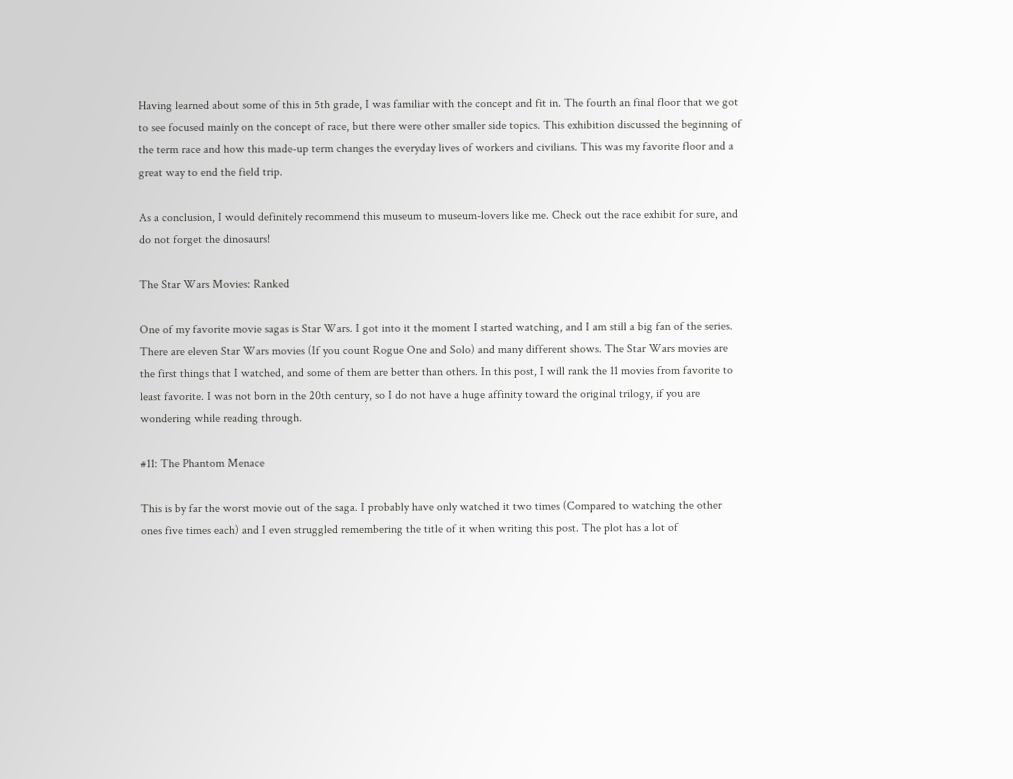Having learned about some of this in 5th grade, I was familiar with the concept and fit in. The fourth an final floor that we got to see focused mainly on the concept of race, but there were other smaller side topics. This exhibition discussed the beginning of the term race and how this made-up term changes the everyday lives of workers and civilians. This was my favorite floor and a great way to end the field trip.

As a conclusion, I would definitely recommend this museum to museum-lovers like me. Check out the race exhibit for sure, and do not forget the dinosaurs!

The Star Wars Movies: Ranked

One of my favorite movie sagas is Star Wars. I got into it the moment I started watching, and I am still a big fan of the series. There are eleven Star Wars movies (If you count Rogue One and Solo) and many different shows. The Star Wars movies are the first things that I watched, and some of them are better than others. In this post, I will rank the 11 movies from favorite to least favorite. I was not born in the 20th century, so I do not have a huge affinity toward the original trilogy, if you are wondering while reading through.

#11: The Phantom Menace

This is by far the worst movie out of the saga. I probably have only watched it two times (Compared to watching the other ones five times each) and I even struggled remembering the title of it when writing this post. The plot has a lot of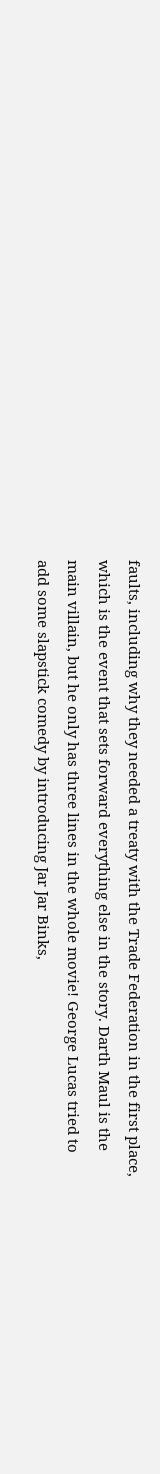faults, including why they needed a treaty with the Trade Federation in the first place, which is the event that sets forward everything else in the story. Darth Maul is the main villain, but he only has three lines in the whole movie! George Lucas tried to add some slapstick comedy by introducing Jar Jar Binks,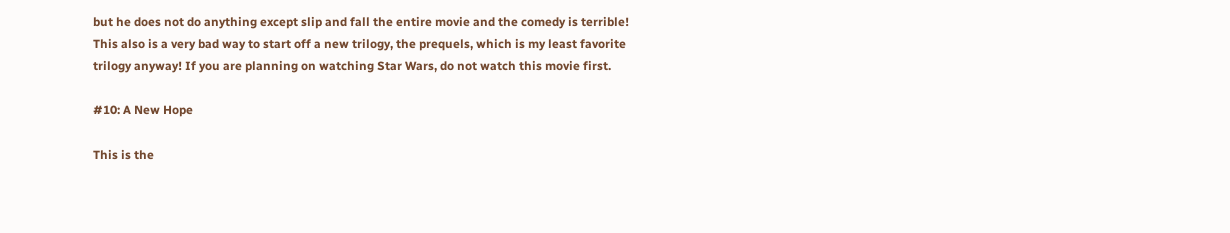but he does not do anything except slip and fall the entire movie and the comedy is terrible! This also is a very bad way to start off a new trilogy, the prequels, which is my least favorite trilogy anyway! If you are planning on watching Star Wars, do not watch this movie first.

#10: A New Hope

This is the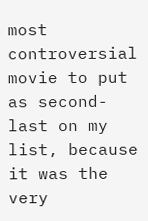most controversial movie to put as second-last on my list, because it was the very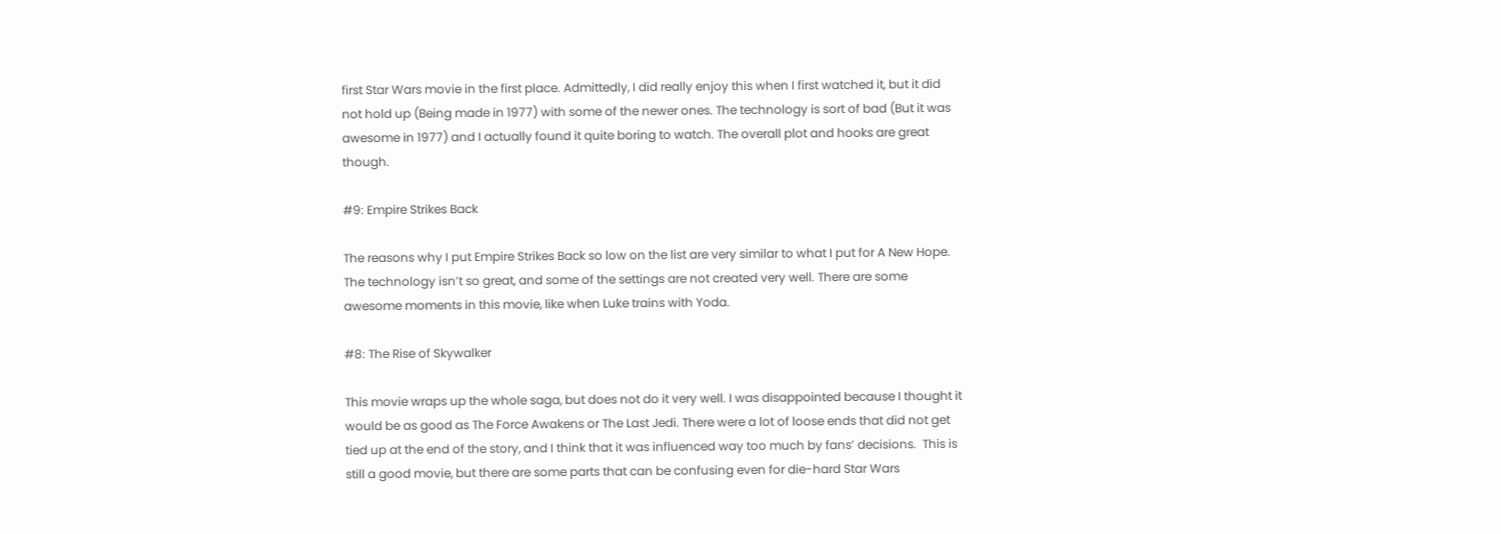first Star Wars movie in the first place. Admittedly, I did really enjoy this when I first watched it, but it did not hold up (Being made in 1977) with some of the newer ones. The technology is sort of bad (But it was awesome in 1977) and I actually found it quite boring to watch. The overall plot and hooks are great though.

#9: Empire Strikes Back

The reasons why I put Empire Strikes Back so low on the list are very similar to what I put for A New Hope. The technology isn’t so great, and some of the settings are not created very well. There are some awesome moments in this movie, like when Luke trains with Yoda.

#8: The Rise of Skywalker

This movie wraps up the whole saga, but does not do it very well. I was disappointed because I thought it would be as good as The Force Awakens or The Last Jedi. There were a lot of loose ends that did not get tied up at the end of the story, and I think that it was influenced way too much by fans’ decisions.  This is still a good movie, but there are some parts that can be confusing even for die-hard Star Wars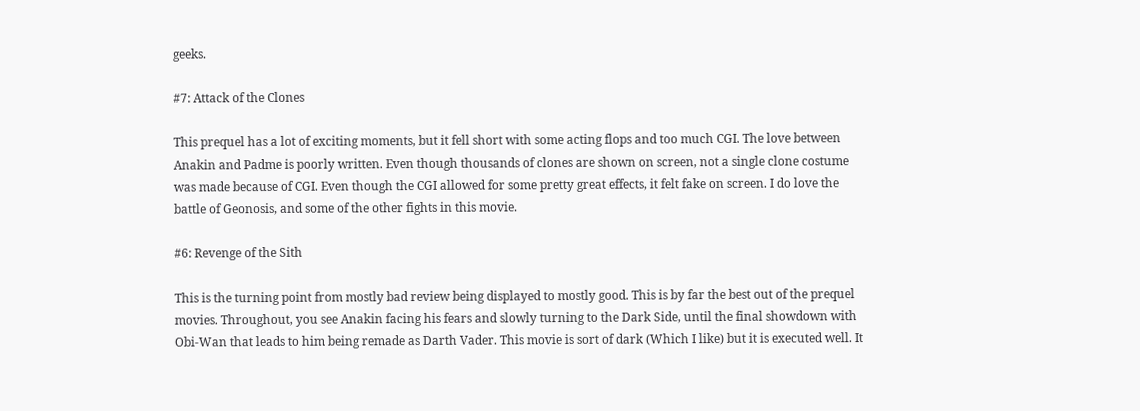geeks.

#7: Attack of the Clones

This prequel has a lot of exciting moments, but it fell short with some acting flops and too much CGI. The love between Anakin and Padme is poorly written. Even though thousands of clones are shown on screen, not a single clone costume was made because of CGI. Even though the CGI allowed for some pretty great effects, it felt fake on screen. I do love the battle of Geonosis, and some of the other fights in this movie.

#6: Revenge of the Sith

This is the turning point from mostly bad review being displayed to mostly good. This is by far the best out of the prequel movies. Throughout, you see Anakin facing his fears and slowly turning to the Dark Side, until the final showdown with Obi-Wan that leads to him being remade as Darth Vader. This movie is sort of dark (Which I like) but it is executed well. It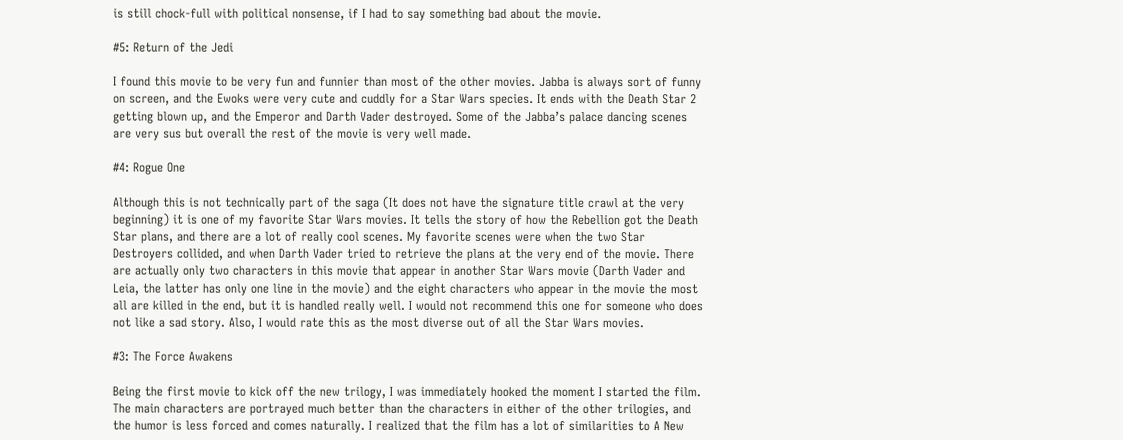is still chock-full with political nonsense, if I had to say something bad about the movie.

#5: Return of the Jedi

I found this movie to be very fun and funnier than most of the other movies. Jabba is always sort of funny on screen, and the Ewoks were very cute and cuddly for a Star Wars species. It ends with the Death Star 2 getting blown up, and the Emperor and Darth Vader destroyed. Some of the Jabba’s palace dancing scenes are very sus but overall the rest of the movie is very well made.

#4: Rogue One

Although this is not technically part of the saga (It does not have the signature title crawl at the very beginning) it is one of my favorite Star Wars movies. It tells the story of how the Rebellion got the Death Star plans, and there are a lot of really cool scenes. My favorite scenes were when the two Star Destroyers collided, and when Darth Vader tried to retrieve the plans at the very end of the movie. There are actually only two characters in this movie that appear in another Star Wars movie (Darth Vader and Leia, the latter has only one line in the movie) and the eight characters who appear in the movie the most all are killed in the end, but it is handled really well. I would not recommend this one for someone who does not like a sad story. Also, I would rate this as the most diverse out of all the Star Wars movies.

#3: The Force Awakens

Being the first movie to kick off the new trilogy, I was immediately hooked the moment I started the film. The main characters are portrayed much better than the characters in either of the other trilogies, and the humor is less forced and comes naturally. I realized that the film has a lot of similarities to A New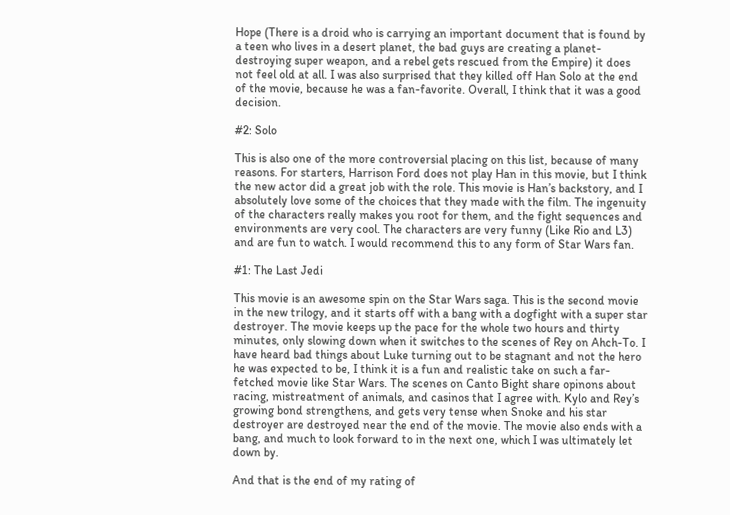Hope (There is a droid who is carrying an important document that is found by a teen who lives in a desert planet, the bad guys are creating a planet-destroying super weapon, and a rebel gets rescued from the Empire) it does not feel old at all. I was also surprised that they killed off Han Solo at the end of the movie, because he was a fan-favorite. Overall, I think that it was a good decision.

#2: Solo

This is also one of the more controversial placing on this list, because of many reasons. For starters, Harrison Ford does not play Han in this movie, but I think the new actor did a great job with the role. This movie is Han’s backstory, and I absolutely love some of the choices that they made with the film. The ingenuity of the characters really makes you root for them, and the fight sequences and environments are very cool. The characters are very funny (Like Rio and L3) and are fun to watch. I would recommend this to any form of Star Wars fan.

#1: The Last Jedi

This movie is an awesome spin on the Star Wars saga. This is the second movie in the new trilogy, and it starts off with a bang with a dogfight with a super star  destroyer. The movie keeps up the pace for the whole two hours and thirty minutes, only slowing down when it switches to the scenes of Rey on Ahch-To. I have heard bad things about Luke turning out to be stagnant and not the hero he was expected to be, I think it is a fun and realistic take on such a far-fetched movie like Star Wars. The scenes on Canto Bight share opinons about racing, mistreatment of animals, and casinos that I agree with. Kylo and Rey’s growing bond strengthens, and gets very tense when Snoke and his star destroyer are destroyed near the end of the movie. The movie also ends with a bang, and much to look forward to in the next one, which I was ultimately let down by.

And that is the end of my rating of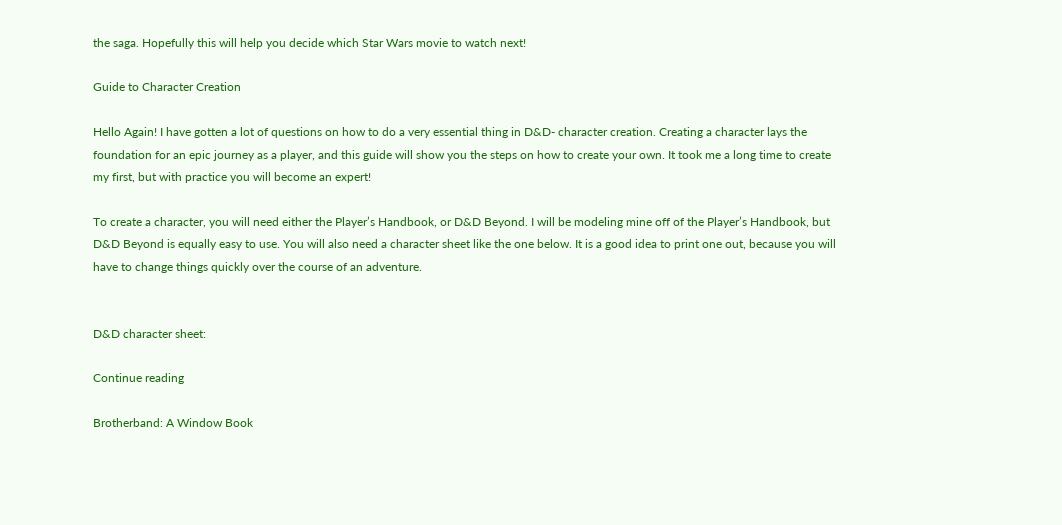the saga. Hopefully this will help you decide which Star Wars movie to watch next!

Guide to Character Creation

Hello Again! I have gotten a lot of questions on how to do a very essential thing in D&D- character creation. Creating a character lays the foundation for an epic journey as a player, and this guide will show you the steps on how to create your own. It took me a long time to create my first, but with practice you will become an expert!

To create a character, you will need either the Player’s Handbook, or D&D Beyond. I will be modeling mine off of the Player’s Handbook, but D&D Beyond is equally easy to use. You will also need a character sheet like the one below. It is a good idea to print one out, because you will have to change things quickly over the course of an adventure.


D&D character sheet:

Continue reading

Brotherband: A Window Book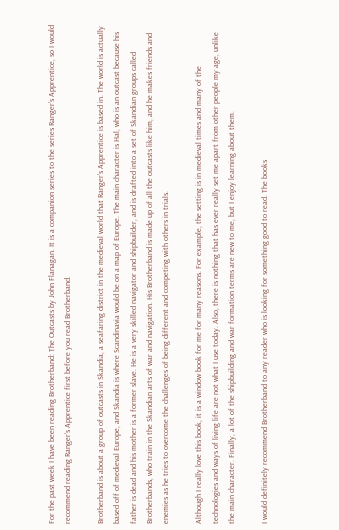For the past week I have been reading Brotherband: The Outcasts by John Flanagan. It is a companion series to the series Ranger’s Apprentice, so I would recommend reading Ranger’s Apprentice first before you read Brotherband.

Brotherband is about a group of outcasts in Skandia, a seafaring district in the medieval world that Ranger’s Apprentice is based in. The world is actually based off of medieval Europe, and Skandia is where Scandinavia would be on a map of Europe. The main character is Hal, who is an outcast because his father is dead and his mother is a former slave. He is a very skilled navigator and shipbuilder, and is drafted into a set of Skandian groups called Brotherbands, who train in the Skandian arts of war and navigation. His Brotherband is made up of all the outcasts like him, and he makes friends and enemies as he tries to overcome the challenges of being different and competing with others in trials.

Although I really love this book, it is a window book for me for many reasons. For example, the setting is in medieval times and many of the technologies and ways of living life are not what I use today. Also, there is nothing that has ever really set me apart from other people my age, unlike the main character. Finally, a lot of the shipbuilding and war formation terms are new to me, but I enjoy learning about them.

I would definitely recommend Brotherband to any reader who is looking for something good to read. The books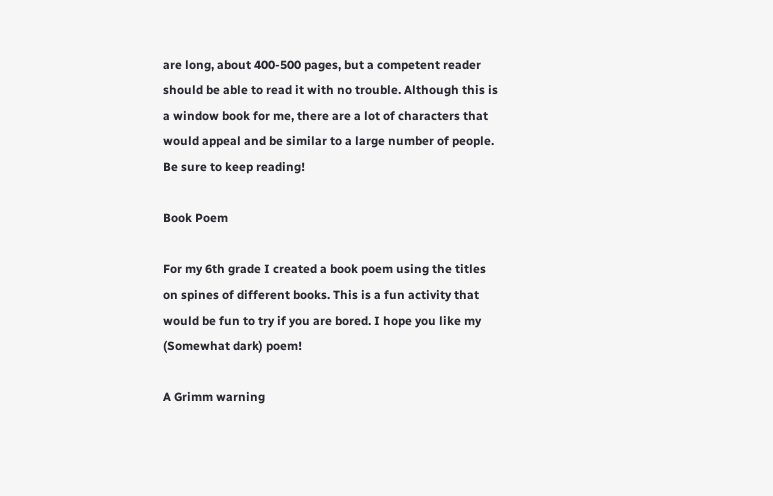are long, about 400-500 pages, but a competent reader should be able to read it with no trouble. Although this is a window book for me, there are a lot of characters that would appeal and be similar to a large number of people. Be sure to keep reading!

Book Poem

For my 6th grade I created a book poem using the titles on spines of different books. This is a fun activity that would be fun to try if you are bored. I hope you like my (Somewhat dark) poem!

A Grimm warning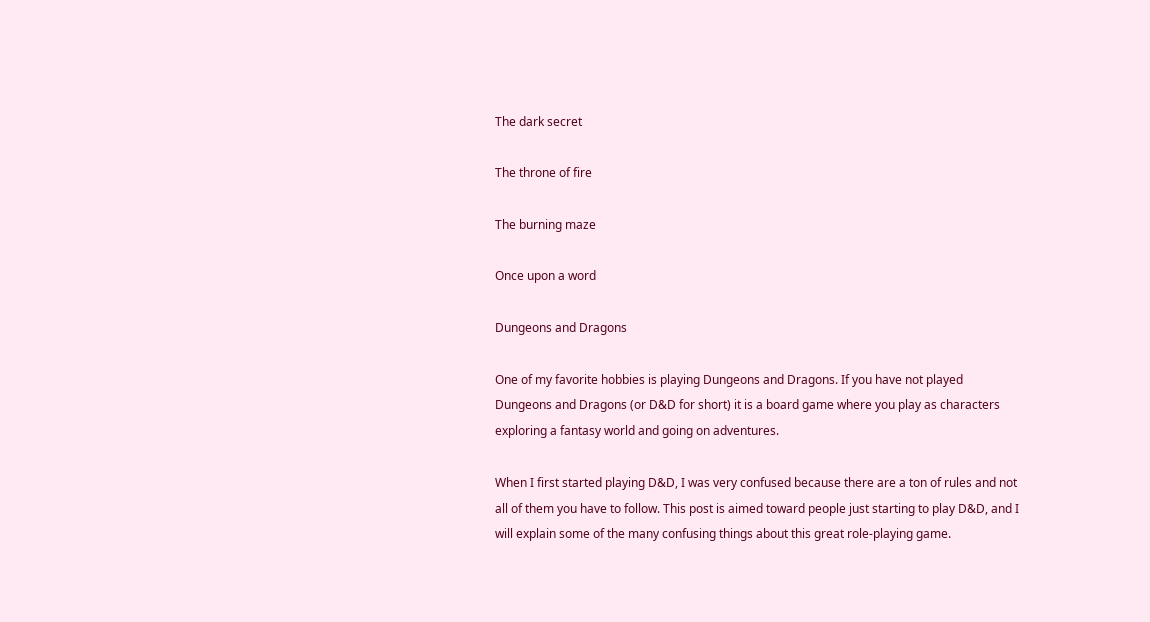The dark secret

The throne of fire

The burning maze

Once upon a word

Dungeons and Dragons

One of my favorite hobbies is playing Dungeons and Dragons. If you have not played Dungeons and Dragons (or D&D for short) it is a board game where you play as characters exploring a fantasy world and going on adventures.

When I first started playing D&D, I was very confused because there are a ton of rules and not all of them you have to follow. This post is aimed toward people just starting to play D&D, and I will explain some of the many confusing things about this great role-playing game.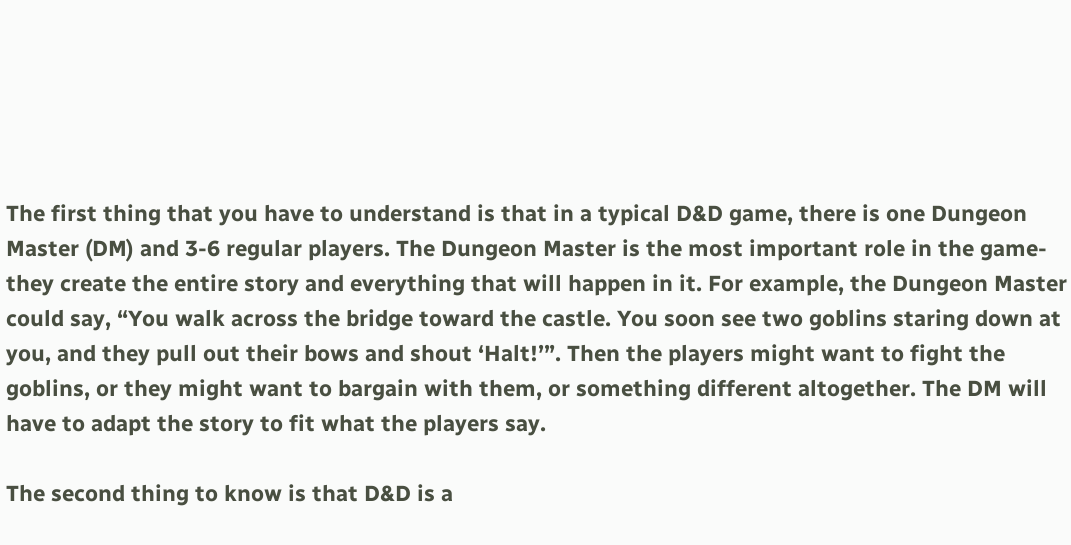The first thing that you have to understand is that in a typical D&D game, there is one Dungeon Master (DM) and 3-6 regular players. The Dungeon Master is the most important role in the game- they create the entire story and everything that will happen in it. For example, the Dungeon Master could say, “You walk across the bridge toward the castle. You soon see two goblins staring down at you, and they pull out their bows and shout ‘Halt!’”. Then the players might want to fight the goblins, or they might want to bargain with them, or something different altogether. The DM will have to adapt the story to fit what the players say.

The second thing to know is that D&D is a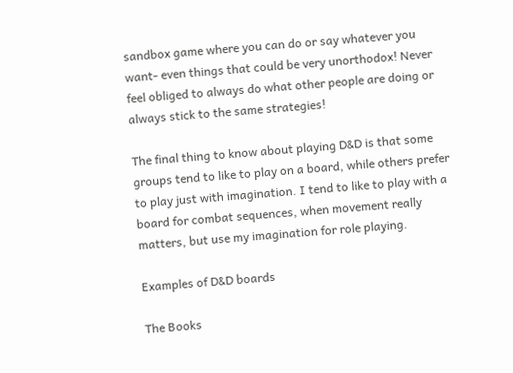sandbox game where you can do or say whatever you want- even things that could be very unorthodox! Never feel obliged to always do what other people are doing or always stick to the same strategies!

The final thing to know about playing D&D is that some groups tend to like to play on a board, while others prefer to play just with imagination. I tend to like to play with a board for combat sequences, when movement really matters, but use my imagination for role playing.

Examples of D&D boards

The Books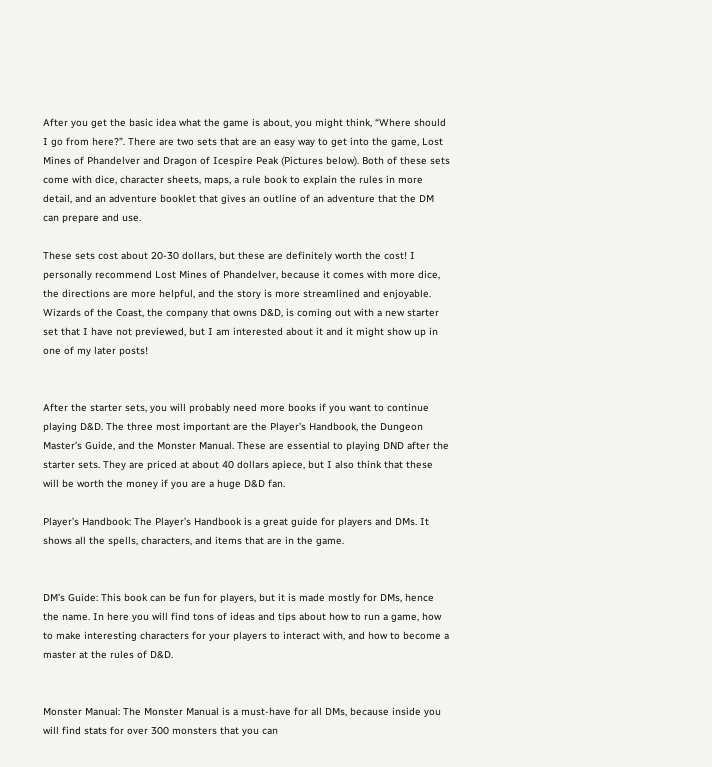After you get the basic idea what the game is about, you might think, “Where should I go from here?”. There are two sets that are an easy way to get into the game, Lost Mines of Phandelver and Dragon of Icespire Peak (Pictures below). Both of these sets come with dice, character sheets, maps, a rule book to explain the rules in more detail, and an adventure booklet that gives an outline of an adventure that the DM can prepare and use.

These sets cost about 20-30 dollars, but these are definitely worth the cost! I personally recommend Lost Mines of Phandelver, because it comes with more dice, the directions are more helpful, and the story is more streamlined and enjoyable. Wizards of the Coast, the company that owns D&D, is coming out with a new starter set that I have not previewed, but I am interested about it and it might show up in one of my later posts!


After the starter sets, you will probably need more books if you want to continue playing D&D. The three most important are the Player’s Handbook, the Dungeon Master’s Guide, and the Monster Manual. These are essential to playing DND after the starter sets. They are priced at about 40 dollars apiece, but I also think that these will be worth the money if you are a huge D&D fan.

Player’s Handbook: The Player’s Handbook is a great guide for players and DMs. It shows all the spells, characters, and items that are in the game.


DM’s Guide: This book can be fun for players, but it is made mostly for DMs, hence the name. In here you will find tons of ideas and tips about how to run a game, how to make interesting characters for your players to interact with, and how to become a master at the rules of D&D.


Monster Manual: The Monster Manual is a must-have for all DMs, because inside you will find stats for over 300 monsters that you can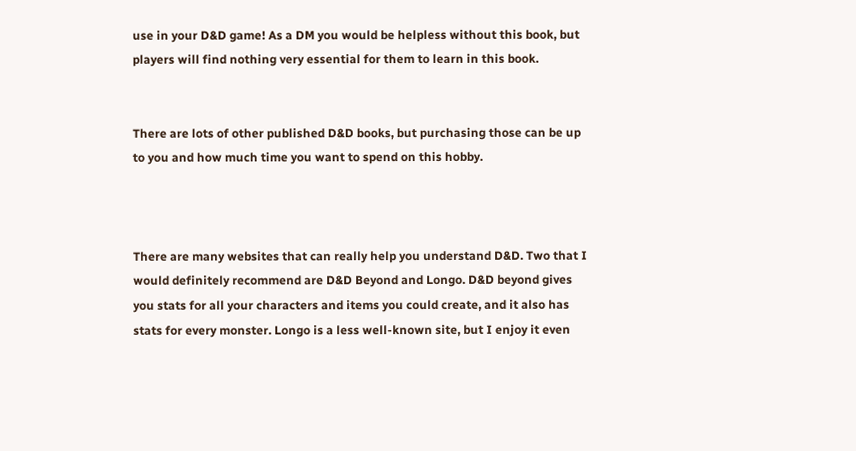use in your D&D game! As a DM you would be helpless without this book, but players will find nothing very essential for them to learn in this book.


There are lots of other published D&D books, but purchasing those can be up to you and how much time you want to spend on this hobby.



There are many websites that can really help you understand D&D. Two that I would definitely recommend are D&D Beyond and Longo. D&D beyond gives you stats for all your characters and items you could create, and it also has stats for every monster. Longo is a less well-known site, but I enjoy it even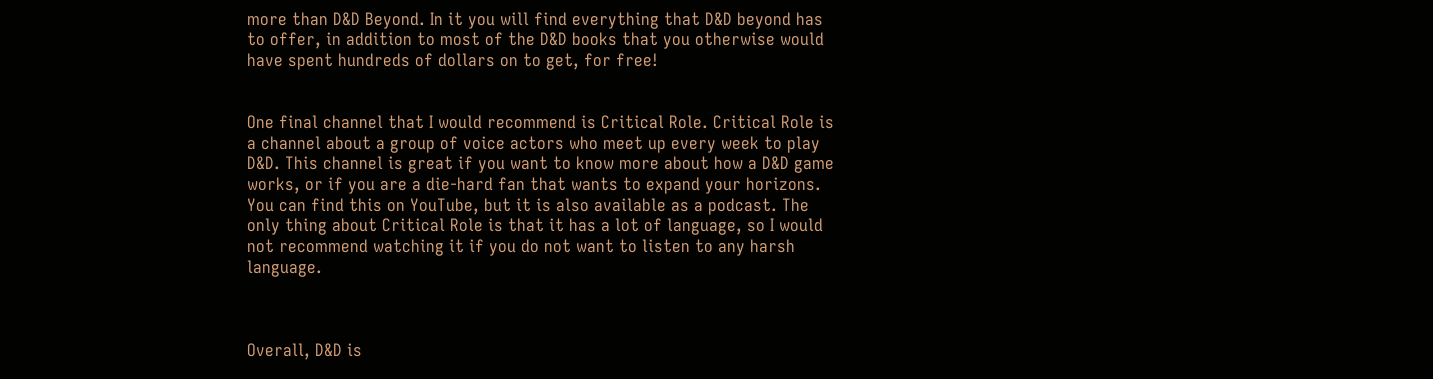more than D&D Beyond. In it you will find everything that D&D beyond has to offer, in addition to most of the D&D books that you otherwise would have spent hundreds of dollars on to get, for free!


One final channel that I would recommend is Critical Role. Critical Role is a channel about a group of voice actors who meet up every week to play D&D. This channel is great if you want to know more about how a D&D game works, or if you are a die-hard fan that wants to expand your horizons. You can find this on YouTube, but it is also available as a podcast. The only thing about Critical Role is that it has a lot of language, so I would not recommend watching it if you do not want to listen to any harsh language.



Overall, D&D is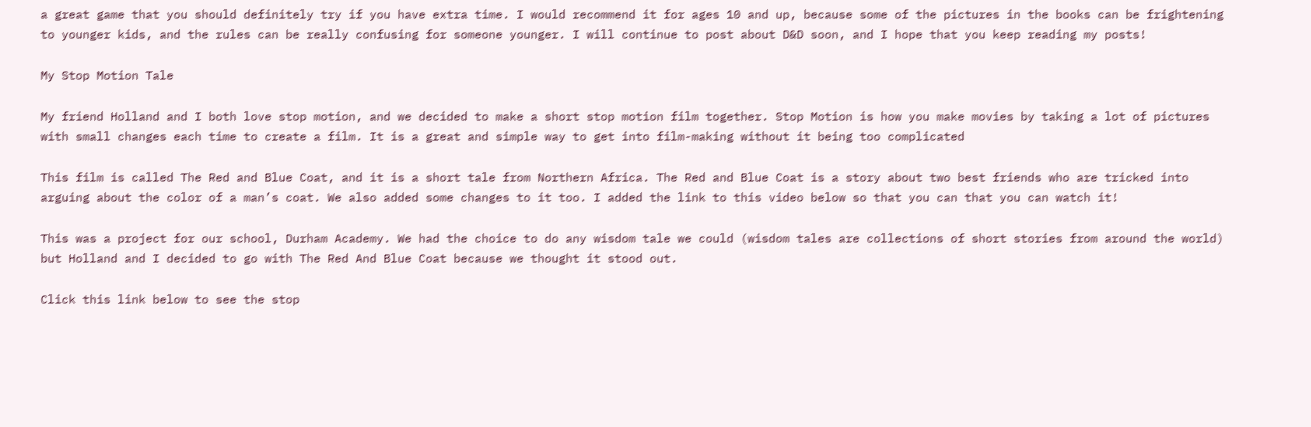a great game that you should definitely try if you have extra time. I would recommend it for ages 10 and up, because some of the pictures in the books can be frightening to younger kids, and the rules can be really confusing for someone younger. I will continue to post about D&D soon, and I hope that you keep reading my posts!

My Stop Motion Tale

My friend Holland and I both love stop motion, and we decided to make a short stop motion film together. Stop Motion is how you make movies by taking a lot of pictures with small changes each time to create a film. It is a great and simple way to get into film-making without it being too complicated

This film is called The Red and Blue Coat, and it is a short tale from Northern Africa. The Red and Blue Coat is a story about two best friends who are tricked into arguing about the color of a man’s coat. We also added some changes to it too. I added the link to this video below so that you can that you can watch it!

This was a project for our school, Durham Academy. We had the choice to do any wisdom tale we could (wisdom tales are collections of short stories from around the world) but Holland and I decided to go with The Red And Blue Coat because we thought it stood out.

Click this link below to see the stop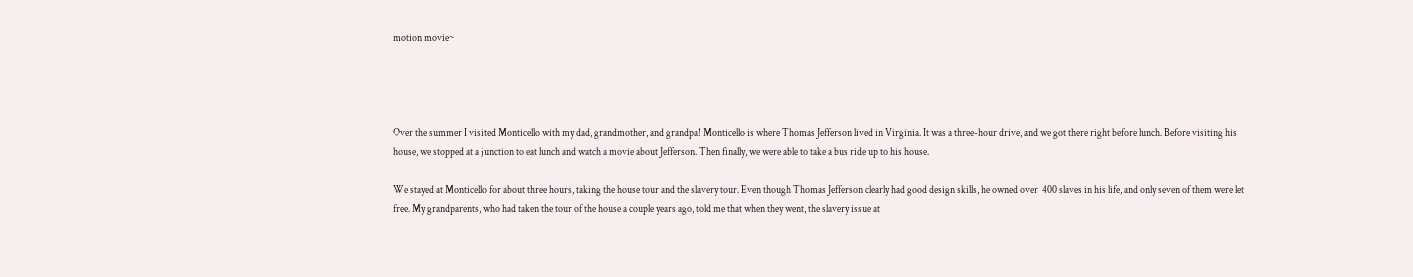motion movie~




Over the summer I visited Monticello with my dad, grandmother, and grandpa! Monticello is where Thomas Jefferson lived in Virginia. It was a three-hour drive, and we got there right before lunch. Before visiting his house, we stopped at a junction to eat lunch and watch a movie about Jefferson. Then finally, we were able to take a bus ride up to his house.

We stayed at Monticello for about three hours, taking the house tour and the slavery tour. Even though Thomas Jefferson clearly had good design skills, he owned over  400 slaves in his life, and only seven of them were let free. My grandparents, who had taken the tour of the house a couple years ago, told me that when they went, the slavery issue at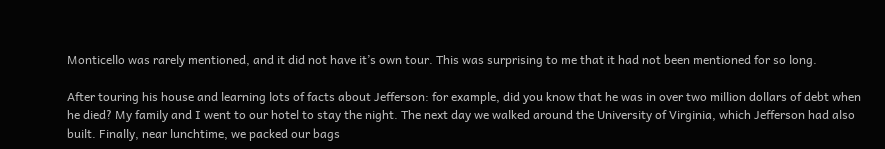Monticello was rarely mentioned, and it did not have it’s own tour. This was surprising to me that it had not been mentioned for so long.

After touring his house and learning lots of facts about Jefferson: for example, did you know that he was in over two million dollars of debt when he died? My family and I went to our hotel to stay the night. The next day we walked around the University of Virginia, which Jefferson had also built. Finally, near lunchtime, we packed our bags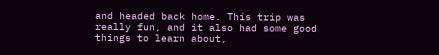and headed back home. This trip was really fun, and it also had some good things to learn about,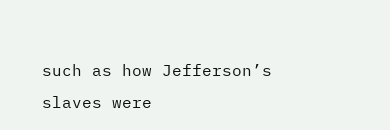such as how Jefferson’s slaves were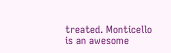treated. Monticello is an awesome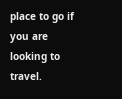place to go if you are looking to travel.